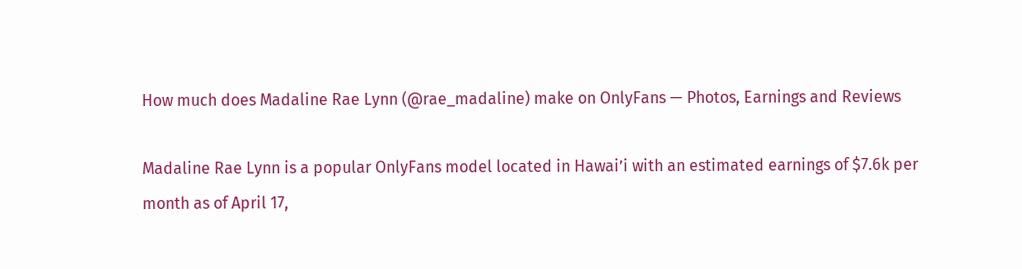How much does Madaline Rae Lynn (@rae_madaline) make on OnlyFans — Photos, Earnings and Reviews

Madaline Rae Lynn is a popular OnlyFans model located in Hawai’i with an estimated earnings of $7.6k per month as of April 17,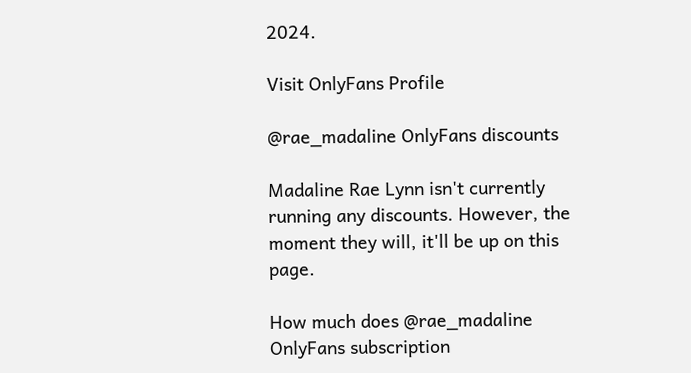2024.

Visit OnlyFans Profile

@rae_madaline OnlyFans discounts

Madaline Rae Lynn isn't currently running any discounts. However, the moment they will, it'll be up on this page.

How much does @rae_madaline OnlyFans subscription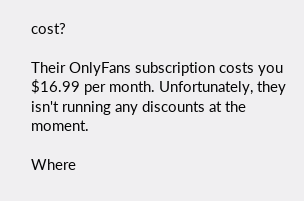cost?

Their OnlyFans subscription costs you $16.99 per month. Unfortunately, they isn't running any discounts at the moment.

Where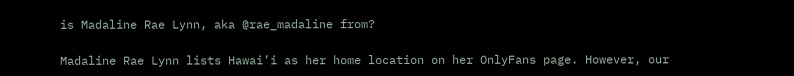is Madaline Rae Lynn, aka @rae_madaline from?

Madaline Rae Lynn lists Hawai’i as her home location on her OnlyFans page. However, our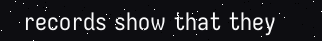records show that they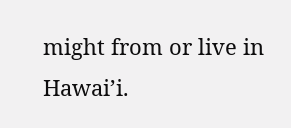might from or live in Hawai’i.